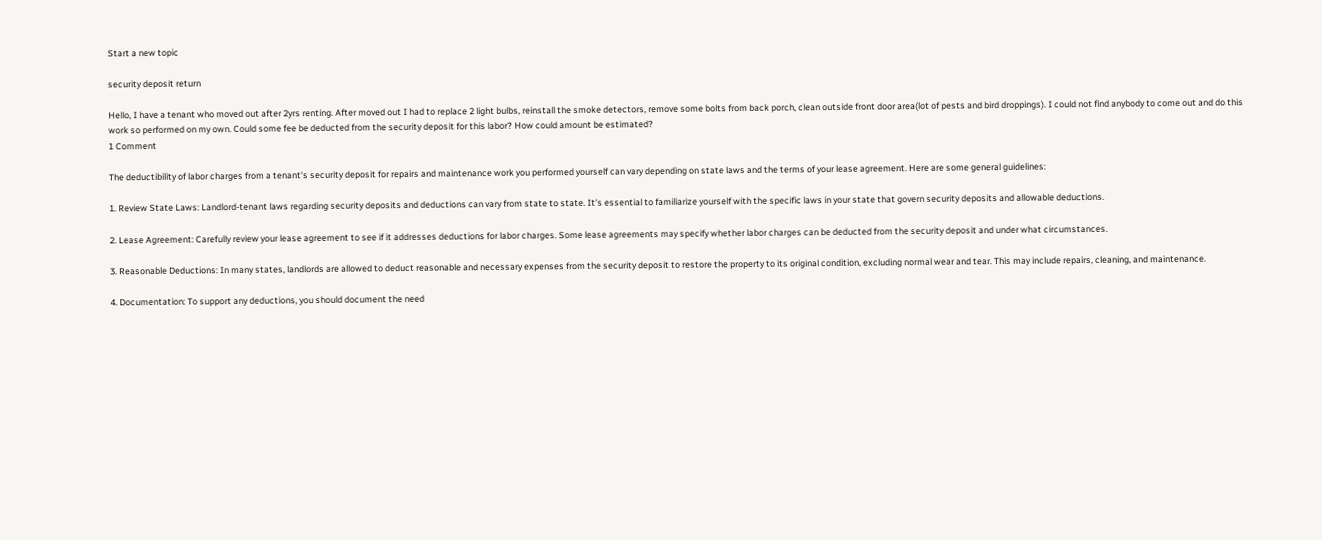Start a new topic

security deposit return

Hello, I have a tenant who moved out after 2yrs renting. After moved out I had to replace 2 light bulbs, reinstall the smoke detectors, remove some bolts from back porch, clean outside front door area(lot of pests and bird droppings). I could not find anybody to come out and do this work so performed on my own. Could some fee be deducted from the security deposit for this labor? How could amount be estimated?
1 Comment

The deductibility of labor charges from a tenant's security deposit for repairs and maintenance work you performed yourself can vary depending on state laws and the terms of your lease agreement. Here are some general guidelines:

1. Review State Laws: Landlord-tenant laws regarding security deposits and deductions can vary from state to state. It's essential to familiarize yourself with the specific laws in your state that govern security deposits and allowable deductions.

2. Lease Agreement: Carefully review your lease agreement to see if it addresses deductions for labor charges. Some lease agreements may specify whether labor charges can be deducted from the security deposit and under what circumstances.

3. Reasonable Deductions: In many states, landlords are allowed to deduct reasonable and necessary expenses from the security deposit to restore the property to its original condition, excluding normal wear and tear. This may include repairs, cleaning, and maintenance.

4. Documentation: To support any deductions, you should document the need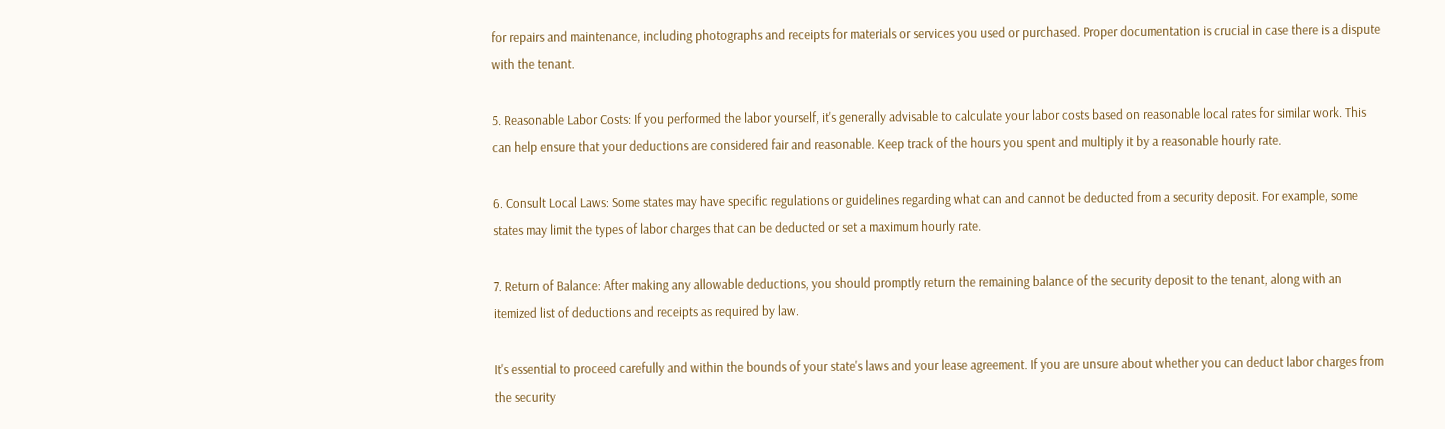for repairs and maintenance, including photographs and receipts for materials or services you used or purchased. Proper documentation is crucial in case there is a dispute with the tenant.

5. Reasonable Labor Costs: If you performed the labor yourself, it's generally advisable to calculate your labor costs based on reasonable local rates for similar work. This can help ensure that your deductions are considered fair and reasonable. Keep track of the hours you spent and multiply it by a reasonable hourly rate.

6. Consult Local Laws: Some states may have specific regulations or guidelines regarding what can and cannot be deducted from a security deposit. For example, some states may limit the types of labor charges that can be deducted or set a maximum hourly rate.

7. Return of Balance: After making any allowable deductions, you should promptly return the remaining balance of the security deposit to the tenant, along with an itemized list of deductions and receipts as required by law.

It's essential to proceed carefully and within the bounds of your state's laws and your lease agreement. If you are unsure about whether you can deduct labor charges from the security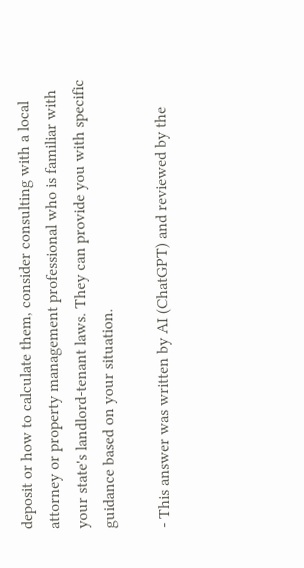deposit or how to calculate them, consider consulting with a local attorney or property management professional who is familiar with your state's landlord-tenant laws. They can provide you with specific guidance based on your situation.

- This answer was written by AI (ChatGPT) and reviewed by the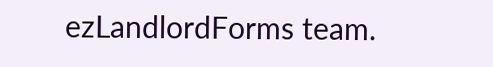ezLandlordForms team.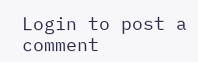Login to post a comment